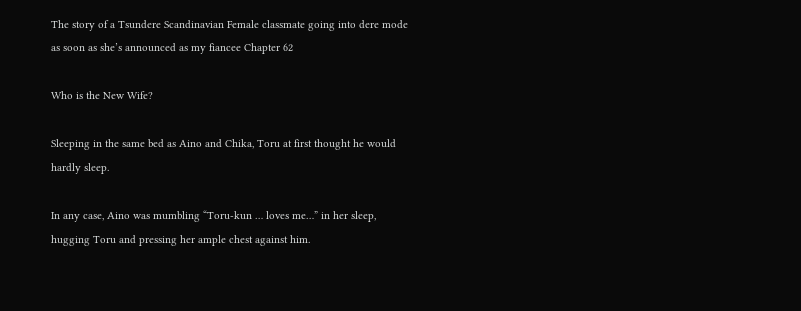The story of a Tsundere Scandinavian Female classmate going into dere mode as soon as she’s announced as my fiancee Chapter 62

Who is the New Wife?

Sleeping in the same bed as Aino and Chika, Toru at first thought he would hardly sleep.

In any case, Aino was mumbling “Toru-kun … loves me…” in her sleep, hugging Toru and pressing her ample chest against him.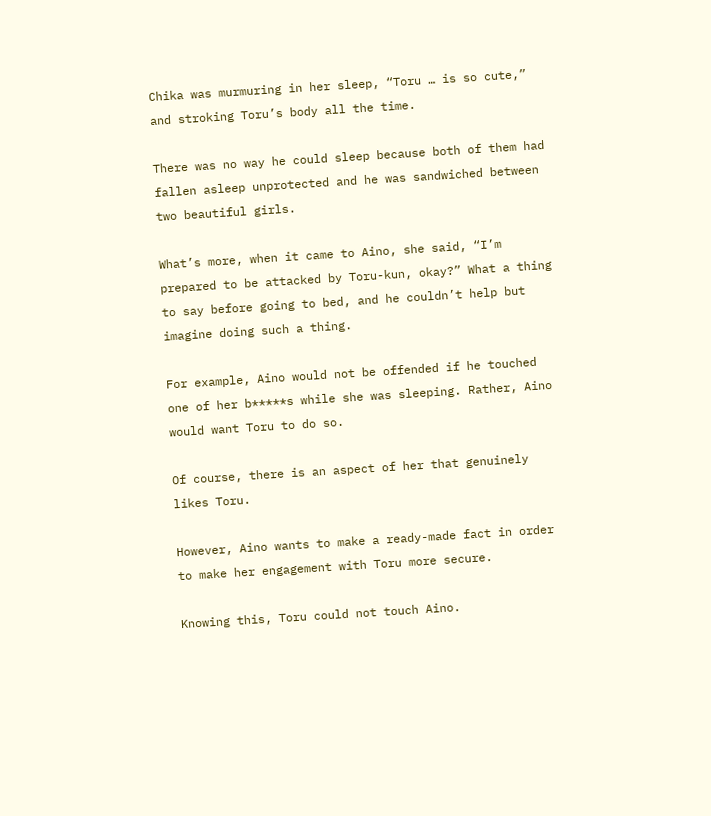Chika was murmuring in her sleep, “Toru … is so cute,” and stroking Toru’s body all the time.

There was no way he could sleep because both of them had fallen asleep unprotected and he was sandwiched between two beautiful girls.

What’s more, when it came to Aino, she said, “I’m prepared to be attacked by Toru-kun, okay?” What a thing to say before going to bed, and he couldn’t help but imagine doing such a thing.

For example, Aino would not be offended if he touched one of her b*****s while she was sleeping. Rather, Aino would want Toru to do so.

Of course, there is an aspect of her that genuinely likes Toru.

However, Aino wants to make a ready-made fact in order to make her engagement with Toru more secure.

Knowing this, Toru could not touch Aino.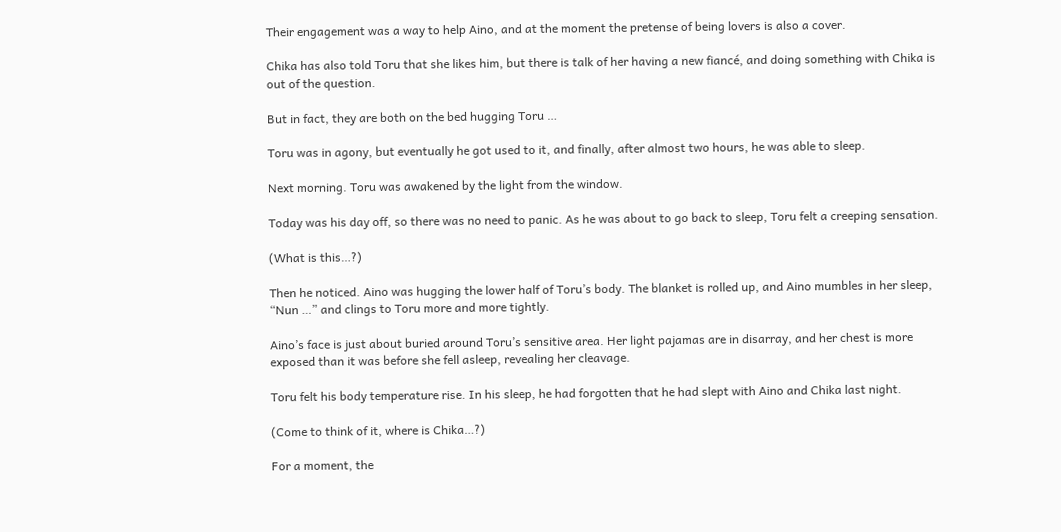Their engagement was a way to help Aino, and at the moment the pretense of being lovers is also a cover.

Chika has also told Toru that she likes him, but there is talk of her having a new fiancé, and doing something with Chika is out of the question.

But in fact, they are both on the bed hugging Toru …

Toru was in agony, but eventually he got used to it, and finally, after almost two hours, he was able to sleep.

Next morning. Toru was awakened by the light from the window.

Today was his day off, so there was no need to panic. As he was about to go back to sleep, Toru felt a creeping sensation.

(What is this…?)

Then he noticed. Aino was hugging the lower half of Toru’s body. The blanket is rolled up, and Aino mumbles in her sleep, “Nun …” and clings to Toru more and more tightly.

Aino’s face is just about buried around Toru’s sensitive area. Her light pajamas are in disarray, and her chest is more exposed than it was before she fell asleep, revealing her cleavage.

Toru felt his body temperature rise. In his sleep, he had forgotten that he had slept with Aino and Chika last night.

(Come to think of it, where is Chika…?)

For a moment, the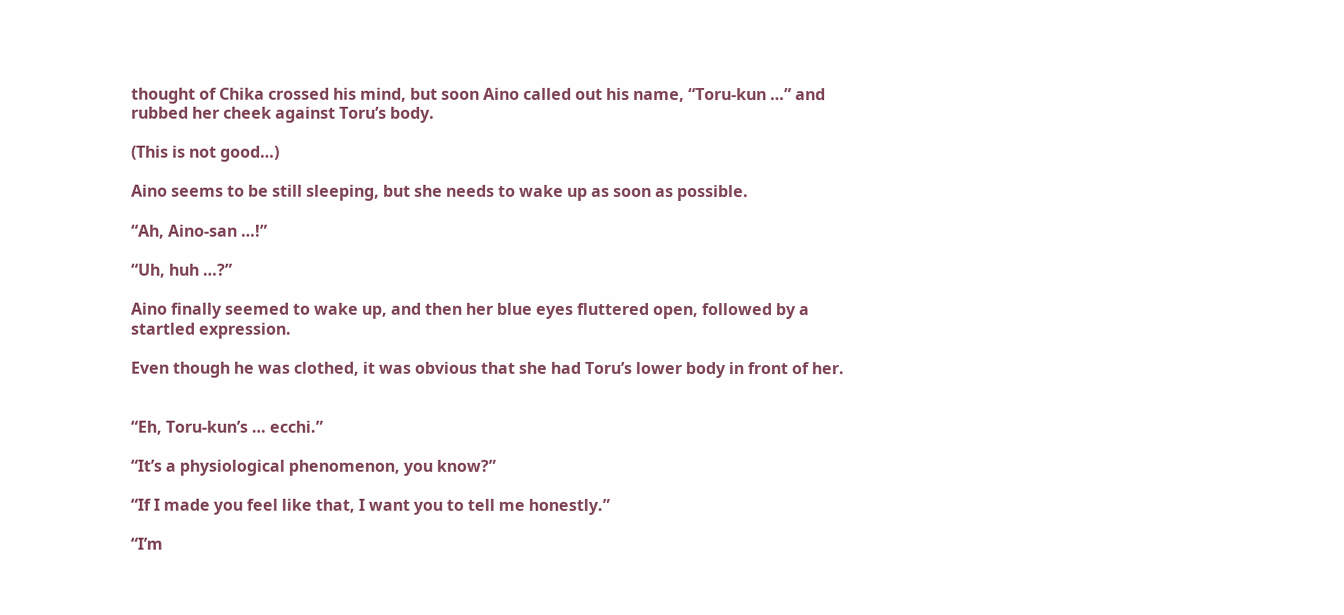thought of Chika crossed his mind, but soon Aino called out his name, “Toru-kun …” and rubbed her cheek against Toru’s body.

(This is not good…)

Aino seems to be still sleeping, but she needs to wake up as soon as possible.

“Ah, Aino-san …!”

“Uh, huh …?”

Aino finally seemed to wake up, and then her blue eyes fluttered open, followed by a startled expression.

Even though he was clothed, it was obvious that she had Toru’s lower body in front of her.


“Eh, Toru-kun’s … ecchi.”

“It’s a physiological phenomenon, you know?”

“If I made you feel like that, I want you to tell me honestly.”

“I’m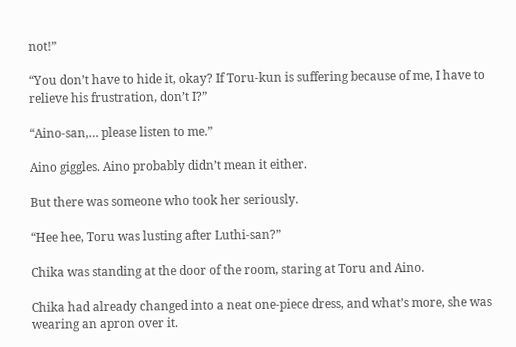not!”

“You don’t have to hide it, okay? If Toru-kun is suffering because of me, I have to relieve his frustration, don’t I?”

“Aino-san,… please listen to me.”

Aino giggles. Aino probably didn’t mean it either.

But there was someone who took her seriously.

“Hee hee, Toru was lusting after Luthi-san?”

Chika was standing at the door of the room, staring at Toru and Aino.

Chika had already changed into a neat one-piece dress, and what’s more, she was wearing an apron over it.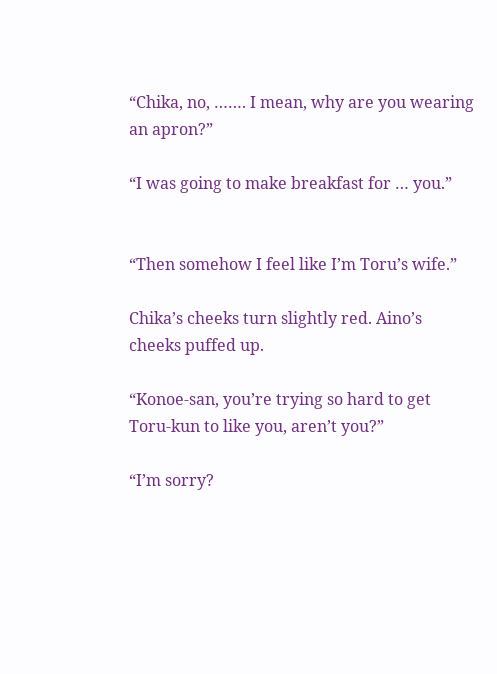“Chika, no, ……. I mean, why are you wearing an apron?”

“I was going to make breakfast for … you.”


“Then somehow I feel like I’m Toru’s wife.”

Chika’s cheeks turn slightly red. Aino’s cheeks puffed up.

“Konoe-san, you’re trying so hard to get Toru-kun to like you, aren’t you?”

“I’m sorry?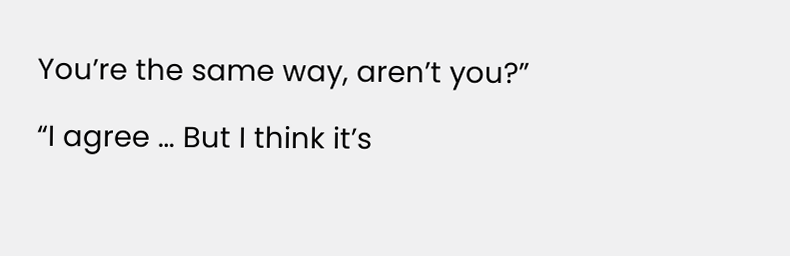You’re the same way, aren’t you?”

“I agree … But I think it’s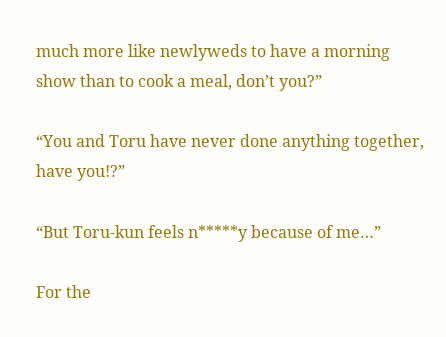much more like newlyweds to have a morning show than to cook a meal, don’t you?”

“You and Toru have never done anything together, have you!?”

“But Toru-kun feels n*****y because of me…”

For the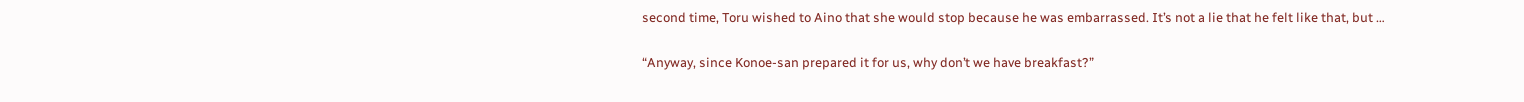second time, Toru wished to Aino that she would stop because he was embarrassed. It’s not a lie that he felt like that, but …

“Anyway, since Konoe-san prepared it for us, why don’t we have breakfast?”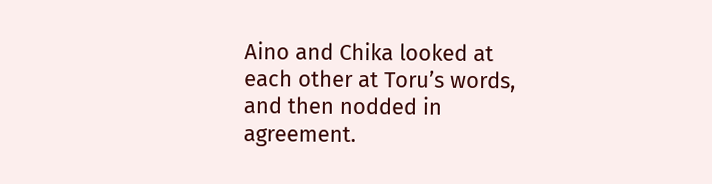Aino and Chika looked at each other at Toru’s words, and then nodded in agreement.